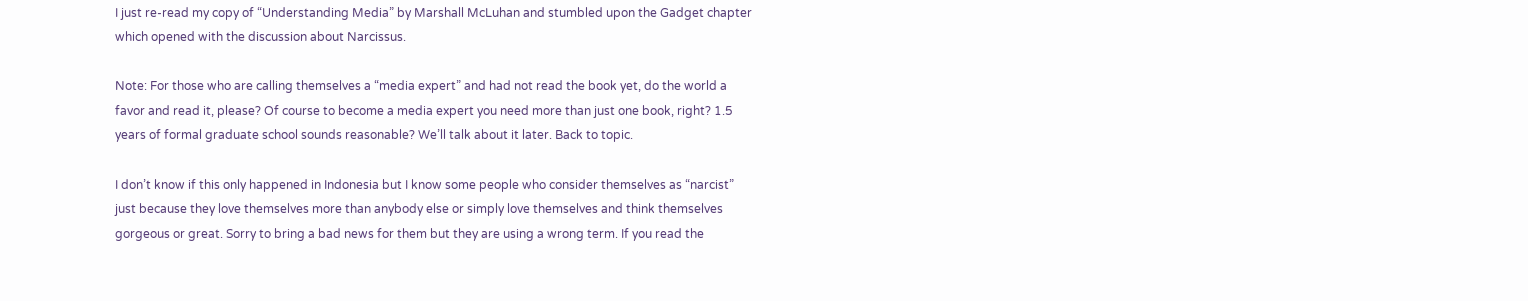I just re-read my copy of “Understanding Media” by Marshall McLuhan and stumbled upon the Gadget chapter which opened with the discussion about Narcissus.

Note: For those who are calling themselves a “media expert” and had not read the book yet, do the world a favor and read it, please? Of course to become a media expert you need more than just one book, right? 1.5 years of formal graduate school sounds reasonable? We’ll talk about it later. Back to topic.

I don’t know if this only happened in Indonesia but I know some people who consider themselves as “narcist” just because they love themselves more than anybody else or simply love themselves and think themselves gorgeous or great. Sorry to bring a bad news for them but they are using a wrong term. If you read the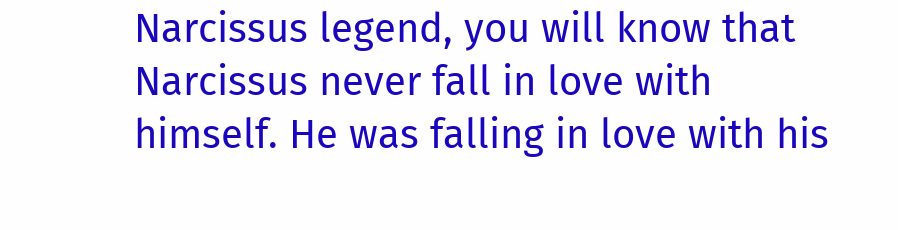Narcissus legend, you will know that Narcissus never fall in love with himself. He was falling in love with his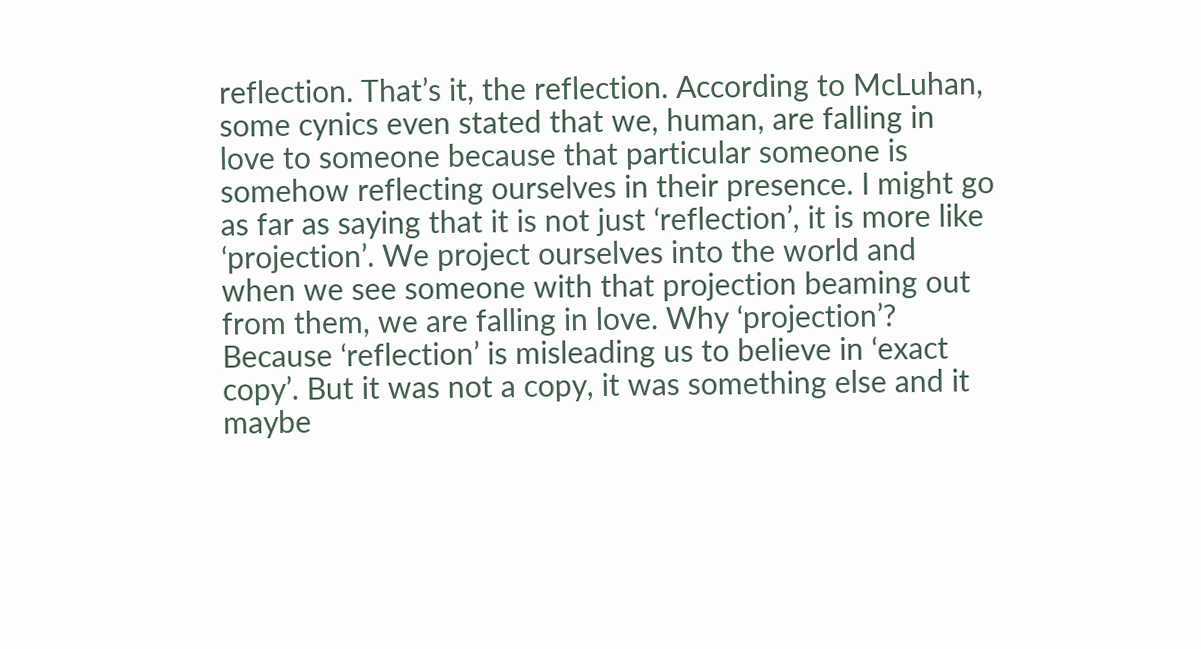reflection. That’s it, the reflection. According to McLuhan, some cynics even stated that we, human, are falling in love to someone because that particular someone is somehow reflecting ourselves in their presence. I might go as far as saying that it is not just ‘reflection’, it is more like ‘projection’. We project ourselves into the world and when we see someone with that projection beaming out from them, we are falling in love. Why ‘projection’? Because ‘reflection’ is misleading us to believe in ‘exact copy’. But it was not a copy, it was something else and it maybe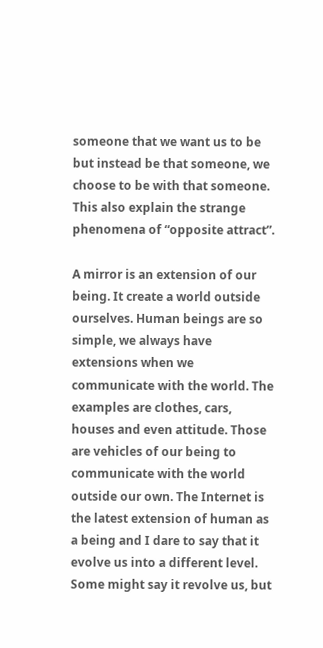someone that we want us to be but instead be that someone, we choose to be with that someone. This also explain the strange phenomena of “opposite attract”.

A mirror is an extension of our being. It create a world outside ourselves. Human beings are so simple, we always have extensions when we communicate with the world. The examples are clothes, cars, houses and even attitude. Those are vehicles of our being to communicate with the world outside our own. The Internet is the latest extension of human as a being and I dare to say that it evolve us into a different level. Some might say it revolve us, but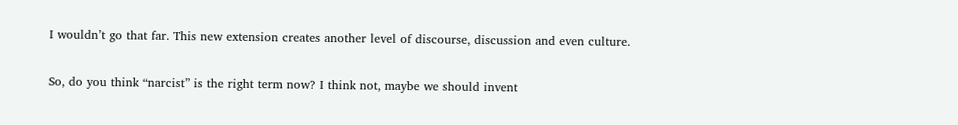I wouldn’t go that far. This new extension creates another level of discourse, discussion and even culture.

So, do you think “narcist” is the right term now? I think not, maybe we should invent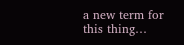a new term for this thing…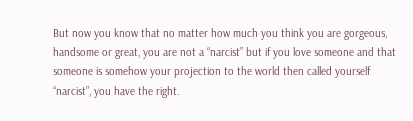But now you know that no matter how much you think you are gorgeous, handsome or great, you are not a “narcist” but if you love someone and that someone is somehow your projection to the world then called yourself “narcist”, you have the right.